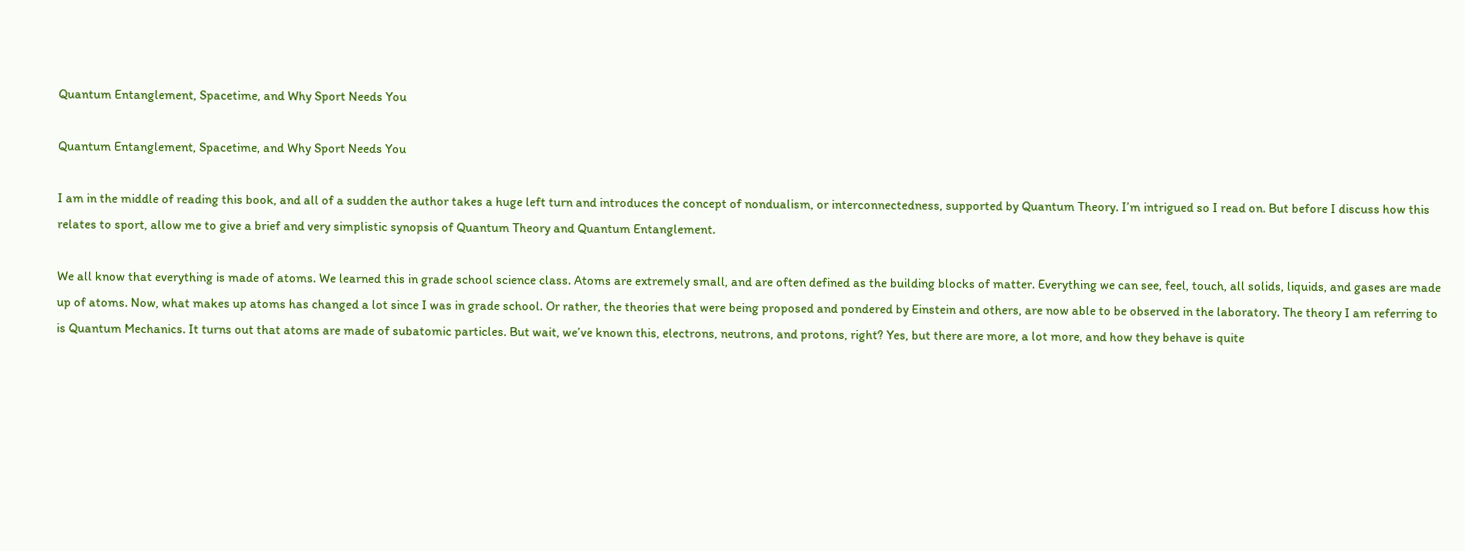Quantum Entanglement, Spacetime, and Why Sport Needs You

Quantum Entanglement, Spacetime, and Why Sport Needs You

I am in the middle of reading this book, and all of a sudden the author takes a huge left turn and introduces the concept of nondualism, or interconnectedness, supported by Quantum Theory. I’m intrigued so I read on. But before I discuss how this relates to sport, allow me to give a brief and very simplistic synopsis of Quantum Theory and Quantum Entanglement.

We all know that everything is made of atoms. We learned this in grade school science class. Atoms are extremely small, and are often defined as the building blocks of matter. Everything we can see, feel, touch, all solids, liquids, and gases are made up of atoms. Now, what makes up atoms has changed a lot since I was in grade school. Or rather, the theories that were being proposed and pondered by Einstein and others, are now able to be observed in the laboratory. The theory I am referring to is Quantum Mechanics. It turns out that atoms are made of subatomic particles. But wait, we’ve known this, electrons, neutrons, and protons, right? Yes, but there are more, a lot more, and how they behave is quite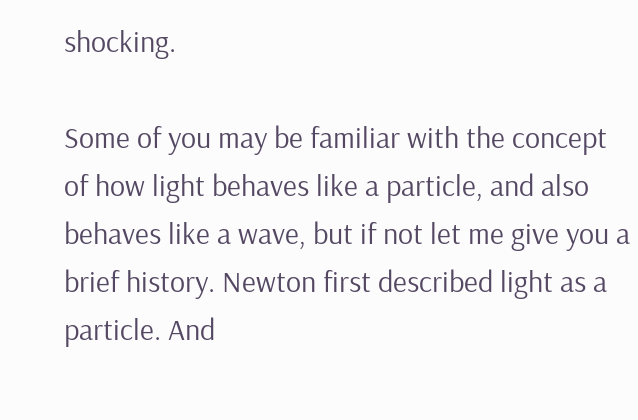shocking.

Some of you may be familiar with the concept of how light behaves like a particle, and also behaves like a wave, but if not let me give you a brief history. Newton first described light as a particle. And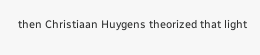then Christiaan Huygens theorized that light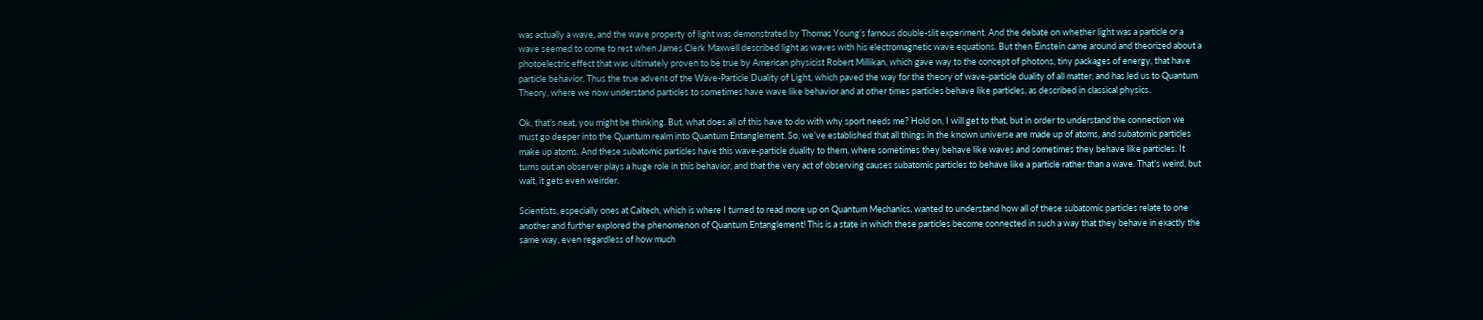was actually a wave, and the wave property of light was demonstrated by Thomas Young’s famous double-slit experiment. And the debate on whether light was a particle or a wave seemed to come to rest when James Clerk Maxwell described light as waves with his electromagnetic wave equations. But then Einstein came around and theorized about a photoelectric effect that was ultimately proven to be true by American physicist Robert Millikan, which gave way to the concept of photons, tiny packages of energy, that have particle behavior. Thus the true advent of the Wave-Particle Duality of Light, which paved the way for the theory of wave-particle duality of all matter, and has led us to Quantum Theory, where we now understand particles to sometimes have wave like behavior and at other times particles behave like particles, as described in classical physics.

Ok, that’s neat, you might be thinking. But, what does all of this have to do with why sport needs me? Hold on, I will get to that, but in order to understand the connection we must go deeper into the Quantum realm into Quantum Entanglement. So, we’ve established that all things in the known universe are made up of atoms, and subatomic particles make up atoms. And these subatomic particles have this wave-particle duality to them, where sometimes they behave like waves and sometimes they behave like particles. It turns out an observer plays a huge role in this behavior, and that the very act of observing causes subatomic particles to behave like a particle rather than a wave. That’s weird, but wait, it gets even weirder.

Scientists, especially ones at Caltech, which is where I turned to read more up on Quantum Mechanics, wanted to understand how all of these subatomic particles relate to one another and further explored the phenomenon of Quantum Entanglement! This is a state in which these particles become connected in such a way that they behave in exactly the same way, even regardless of how much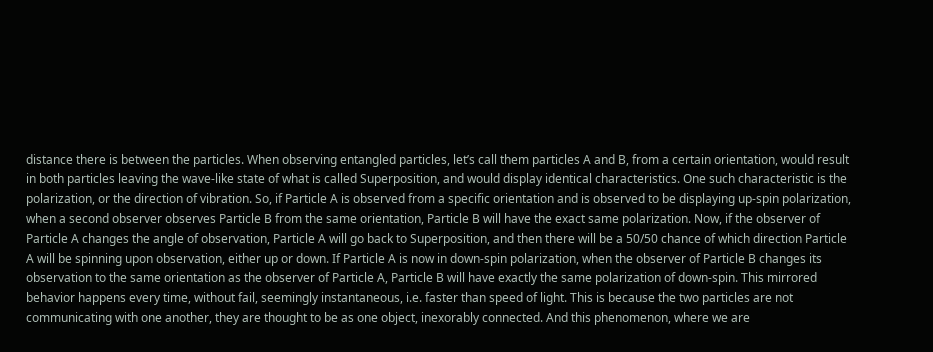distance there is between the particles. When observing entangled particles, let’s call them particles A and B, from a certain orientation, would result in both particles leaving the wave-like state of what is called Superposition, and would display identical characteristics. One such characteristic is the polarization, or the direction of vibration. So, if Particle A is observed from a specific orientation and is observed to be displaying up-spin polarization, when a second observer observes Particle B from the same orientation, Particle B will have the exact same polarization. Now, if the observer of Particle A changes the angle of observation, Particle A will go back to Superposition, and then there will be a 50/50 chance of which direction Particle A will be spinning upon observation, either up or down. If Particle A is now in down-spin polarization, when the observer of Particle B changes its observation to the same orientation as the observer of Particle A, Particle B will have exactly the same polarization of down-spin. This mirrored behavior happens every time, without fail, seemingly instantaneous, i.e. faster than speed of light. This is because the two particles are not communicating with one another, they are thought to be as one object, inexorably connected. And this phenomenon, where we are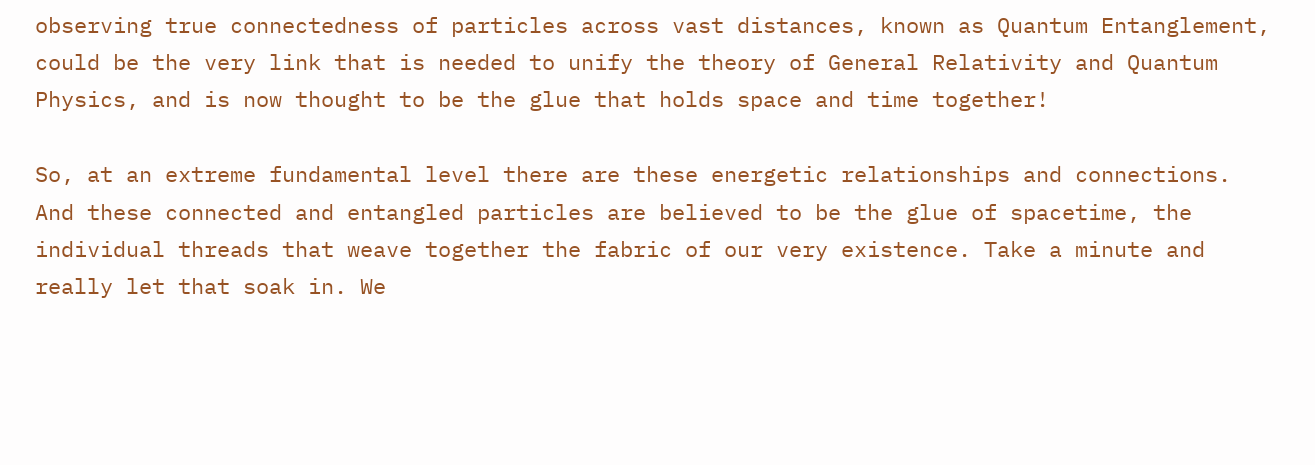observing true connectedness of particles across vast distances, known as Quantum Entanglement, could be the very link that is needed to unify the theory of General Relativity and Quantum Physics, and is now thought to be the glue that holds space and time together!

So, at an extreme fundamental level there are these energetic relationships and connections. And these connected and entangled particles are believed to be the glue of spacetime, the individual threads that weave together the fabric of our very existence. Take a minute and really let that soak in. We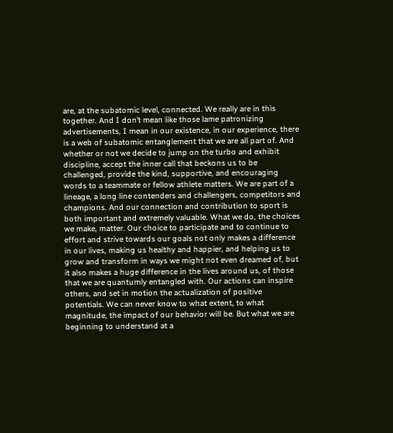are, at the subatomic level, connected. We really are in this together. And I don’t mean like those lame patronizing advertisements, I mean in our existence, in our experience, there is a web of subatomic entanglement that we are all part of. And whether or not we decide to jump on the turbo and exhibit discipline, accept the inner call that beckons us to be challenged, provide the kind, supportive, and encouraging words to a teammate or fellow athlete matters. We are part of a lineage, a long line contenders and challengers, competitors and champions. And our connection and contribution to sport is both important and extremely valuable. What we do, the choices we make, matter. Our choice to participate and to continue to effort and strive towards our goals not only makes a difference in our lives, making us healthy and happier, and helping us to grow and transform in ways we might not even dreamed of, but it also makes a huge difference in the lives around us, of those that we are quantumly entangled with. Our actions can inspire others, and set in motion the actualization of positive potentials. We can never know to what extent, to what magnitude, the impact of our behavior will be. But what we are beginning to understand at a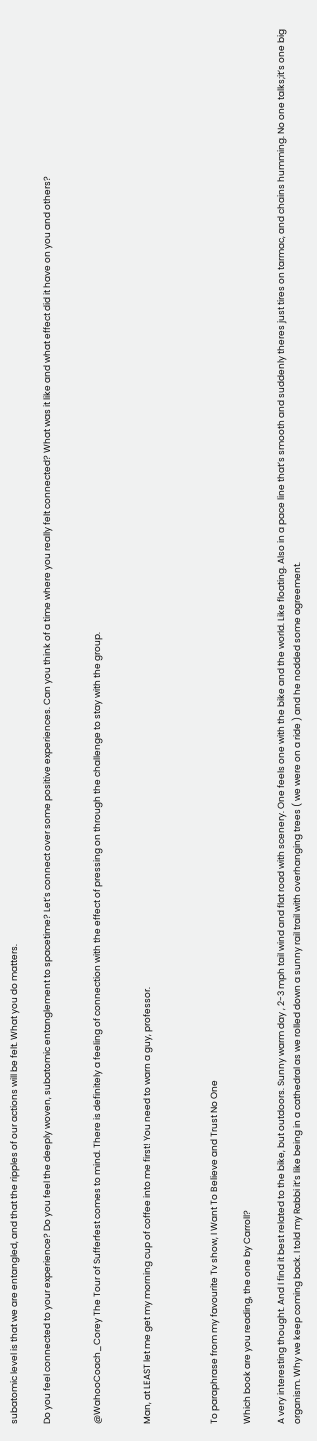subatomic level is that we are entangled, and that the ripples of our actions will be felt. What you do matters.

Do you feel connected to your experience? Do you feel the deeply woven, subatomic entanglement to spacetime? Let’s connect over some positive experiences. Can you think of a time where you really felt connected? What was it like and what effect did it have on you and others?


@WahooCoach_Corey The Tour of Sufferfest comes to mind. There is definitely a feeling of connection with the effect of pressing on through the challenge to stay with the group.


Man, at LEAST let me get my morning cup of coffee into me first! You need to warn a guy, professor.



To paraphrase from my favourite Tv show, I Want To Believe and Trust No One

Which book are you reading, the one by Carroll?

A very interesting thought. And I find it best related to the bike, but outdoors. Sunny warm day , 2-3 mph tail wind and flat road with scenery. One feels one with the bike and the world. Like floating. Also in a pace line that’s smooth and suddenly theres just tires on tarmac, and chains humming. No one talks;it’s one big organism. Why we keep coming back. I told my Rabbi it’s like being in a cathedral as we rolled down a sunny rail trail with overhanging trees ( we were on a ride ) and he nodded some agreement.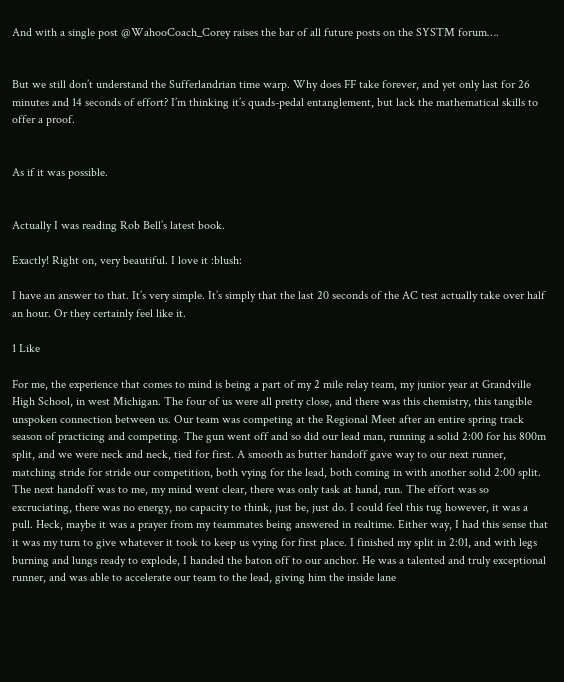And with a single post @WahooCoach_Corey raises the bar of all future posts on the SYSTM forum….


But we still don’t understand the Sufferlandrian time warp. Why does FF take forever, and yet only last for 26 minutes and 14 seconds of effort? I’m thinking it’s quads-pedal entanglement, but lack the mathematical skills to offer a proof.


As if it was possible.


Actually I was reading Rob Bell’s latest book.

Exactly! Right on, very beautiful. I love it :blush:

I have an answer to that. It’s very simple. It’s simply that the last 20 seconds of the AC test actually take over half an hour. Or they certainly feel like it.

1 Like

For me, the experience that comes to mind is being a part of my 2 mile relay team, my junior year at Grandville High School, in west Michigan. The four of us were all pretty close, and there was this chemistry, this tangible unspoken connection between us. Our team was competing at the Regional Meet after an entire spring track season of practicing and competing. The gun went off and so did our lead man, running a solid 2:00 for his 800m split, and we were neck and neck, tied for first. A smooth as butter handoff gave way to our next runner, matching stride for stride our competition, both vying for the lead, both coming in with another solid 2:00 split. The next handoff was to me, my mind went clear, there was only task at hand, run. The effort was so excruciating, there was no energy, no capacity to think, just be, just do. I could feel this tug however, it was a pull. Heck, maybe it was a prayer from my teammates being answered in realtime. Either way, I had this sense that it was my turn to give whatever it took to keep us vying for first place. I finished my split in 2:01, and with legs burning and lungs ready to explode, I handed the baton off to our anchor. He was a talented and truly exceptional runner, and was able to accelerate our team to the lead, giving him the inside lane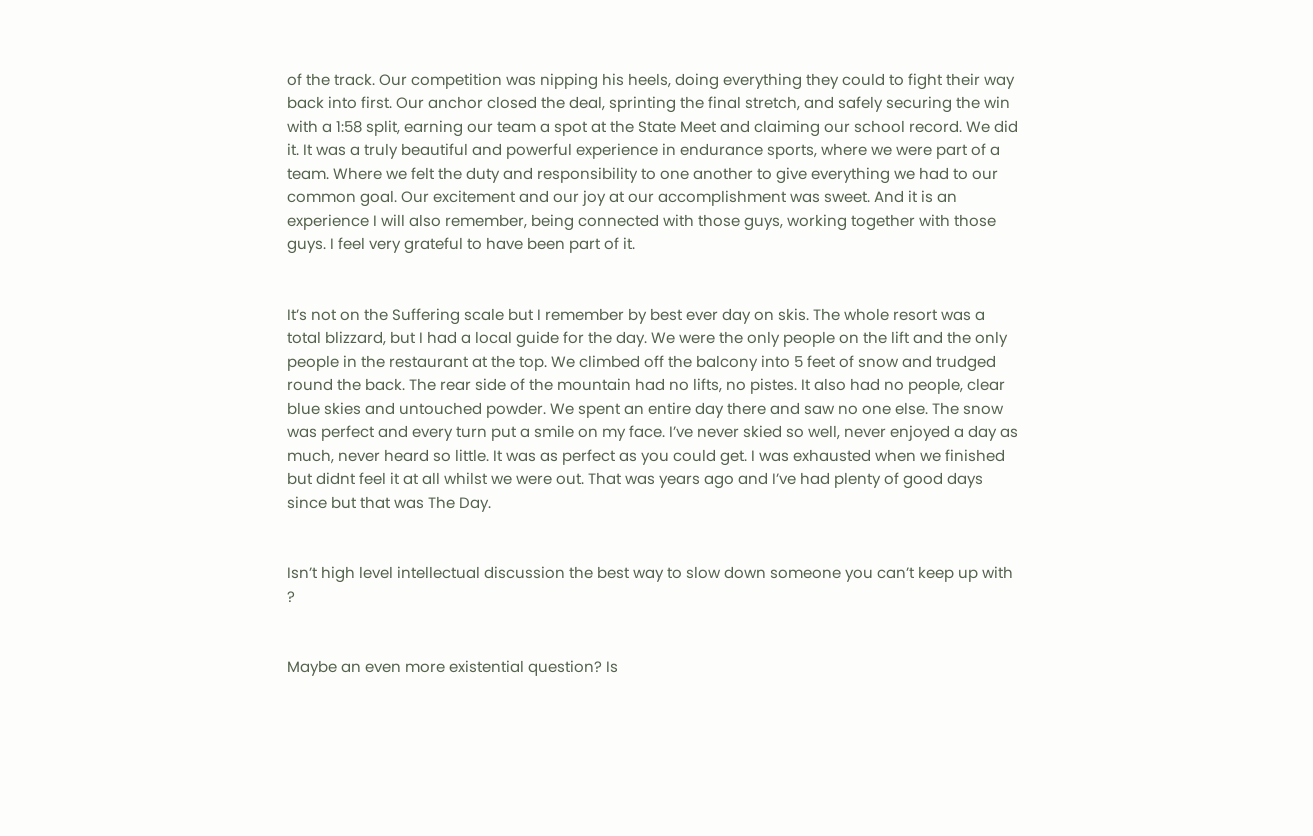of the track. Our competition was nipping his heels, doing everything they could to fight their way back into first. Our anchor closed the deal, sprinting the final stretch, and safely securing the win with a 1:58 split, earning our team a spot at the State Meet and claiming our school record. We did it. It was a truly beautiful and powerful experience in endurance sports, where we were part of a team. Where we felt the duty and responsibility to one another to give everything we had to our common goal. Our excitement and our joy at our accomplishment was sweet. And it is an experience I will also remember, being connected with those guys, working together with those guys. I feel very grateful to have been part of it.


It’s not on the Suffering scale but I remember by best ever day on skis. The whole resort was a total blizzard, but I had a local guide for the day. We were the only people on the lift and the only people in the restaurant at the top. We climbed off the balcony into 5 feet of snow and trudged round the back. The rear side of the mountain had no lifts, no pistes. It also had no people, clear blue skies and untouched powder. We spent an entire day there and saw no one else. The snow was perfect and every turn put a smile on my face. I’ve never skied so well, never enjoyed a day as much, never heard so little. It was as perfect as you could get. I was exhausted when we finished but didnt feel it at all whilst we were out. That was years ago and I’ve had plenty of good days since but that was The Day.


Isn’t high level intellectual discussion the best way to slow down someone you can’t keep up with ?


Maybe an even more existential question? Is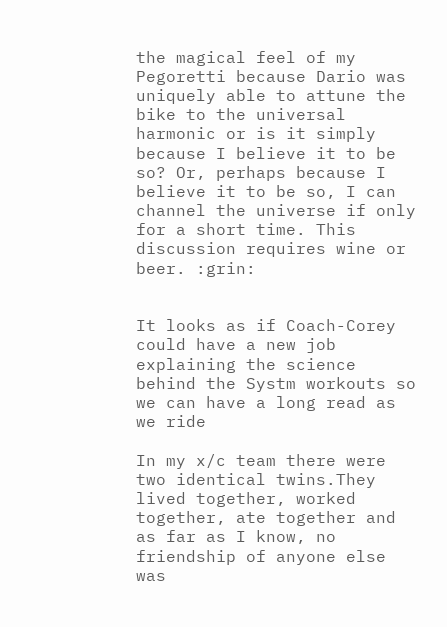the magical feel of my Pegoretti because Dario was uniquely able to attune the bike to the universal harmonic or is it simply because I believe it to be so? Or, perhaps because I believe it to be so, I can channel the universe if only for a short time. This discussion requires wine or beer. :grin:


It looks as if Coach-Corey could have a new job explaining the science behind the Systm workouts so we can have a long read as we ride

In my x/c team there were two identical twins.They lived together, worked together, ate together and as far as I know, no friendship of anyone else was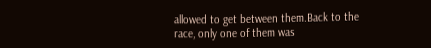allowed to get between them.Back to the race, only one of them was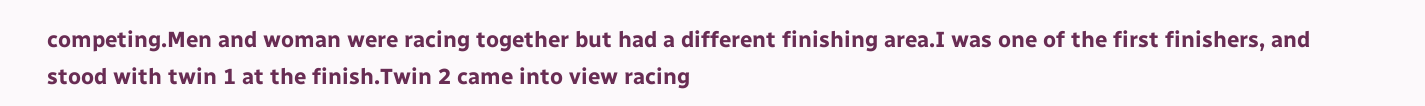competing.Men and woman were racing together but had a different finishing area.I was one of the first finishers, and stood with twin 1 at the finish.Twin 2 came into view racing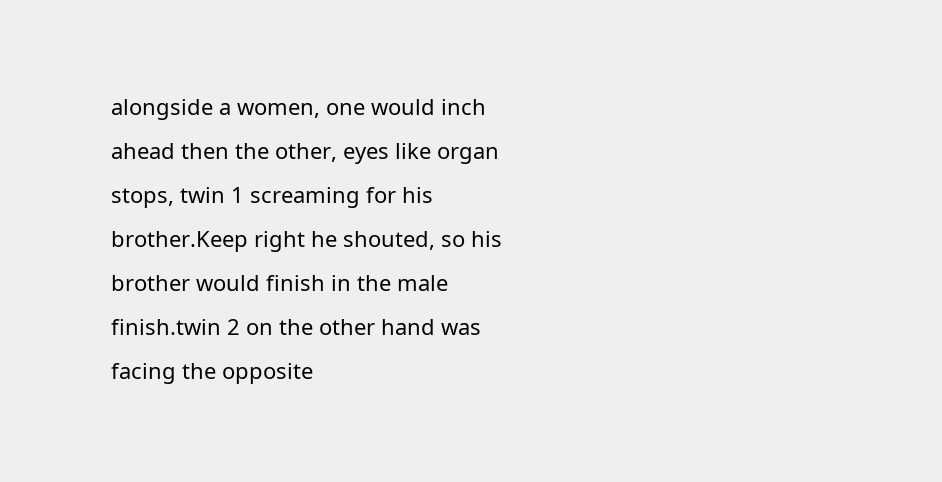alongside a women, one would inch ahead then the other, eyes like organ stops, twin 1 screaming for his brother.Keep right he shouted, so his brother would finish in the male finish.twin 2 on the other hand was facing the opposite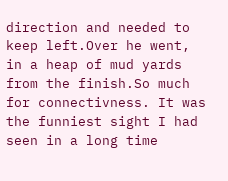direction and needed to keep left.Over he went, in a heap of mud yards from the finish.So much for connectivness. It was the funniest sight I had seen in a long time